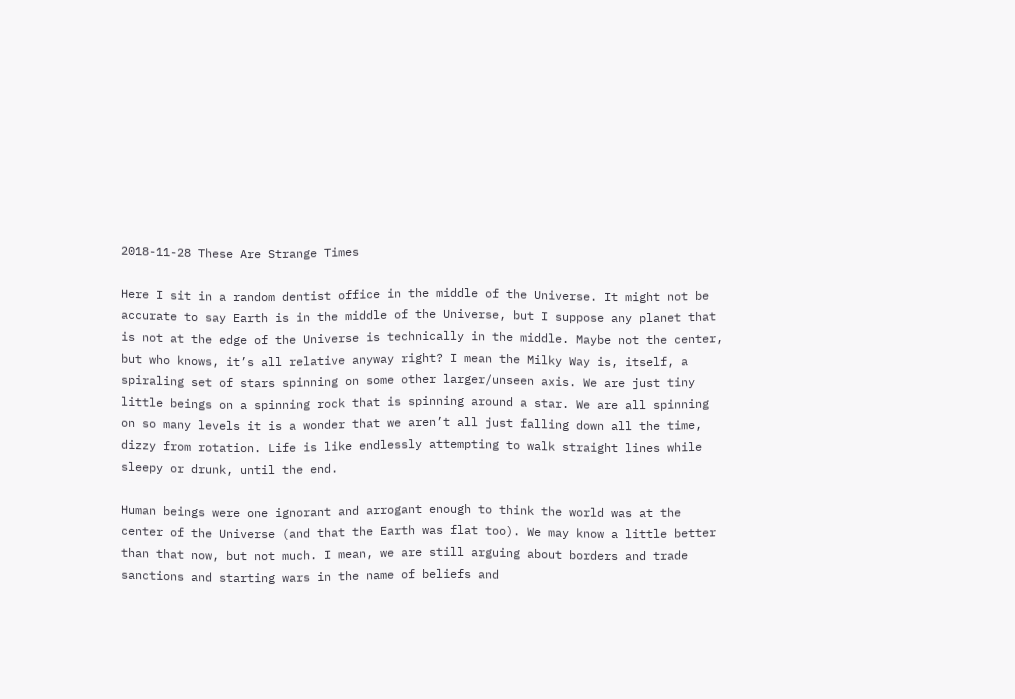2018-11-28 These Are Strange Times

Here I sit in a random dentist office in the middle of the Universe. It might not be accurate to say Earth is in the middle of the Universe, but I suppose any planet that is not at the edge of the Universe is technically in the middle. Maybe not the center, but who knows, it’s all relative anyway right? I mean the Milky Way is, itself, a spiraling set of stars spinning on some other larger/unseen axis. We are just tiny little beings on a spinning rock that is spinning around a star. We are all spinning on so many levels it is a wonder that we aren’t all just falling down all the time, dizzy from rotation. Life is like endlessly attempting to walk straight lines while sleepy or drunk, until the end.

Human beings were one ignorant and arrogant enough to think the world was at the center of the Universe (and that the Earth was flat too). We may know a little better than that now, but not much. I mean, we are still arguing about borders and trade sanctions and starting wars in the name of beliefs and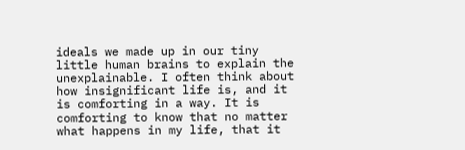ideals we made up in our tiny little human brains to explain the unexplainable. I often think about how insignificant life is, and it is comforting in a way. It is comforting to know that no matter what happens in my life, that it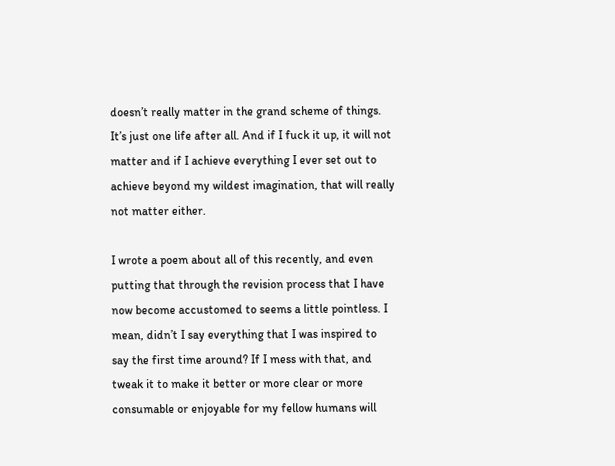doesn’t really matter in the grand scheme of things. It’s just one life after all. And if I fuck it up, it will not matter and if I achieve everything I ever set out to achieve beyond my wildest imagination, that will really not matter either.

I wrote a poem about all of this recently, and even putting that through the revision process that I have now become accustomed to seems a little pointless. I mean, didn’t I say everything that I was inspired to say the first time around? If I mess with that, and tweak it to make it better or more clear or more consumable or enjoyable for my fellow humans will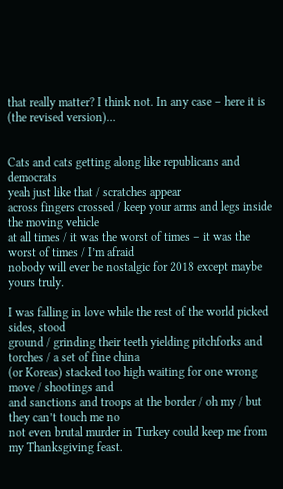that really matter? I think not. In any case – here it is (the revised version)…


Cats and cats getting along like republicans and democrats
yeah just like that / scratches appear
across fingers crossed / keep your arms and legs inside the moving vehicle
at all times / it was the worst of times – it was the worst of times / I’m afraid
nobody will ever be nostalgic for 2018 except maybe yours truly.

I was falling in love while the rest of the world picked sides, stood
ground / grinding their teeth yielding pitchforks and torches / a set of fine china
(or Koreas) stacked too high waiting for one wrong move / shootings and
and sanctions and troops at the border / oh my / but they can’t touch me no
not even brutal murder in Turkey could keep me from my Thanksgiving feast.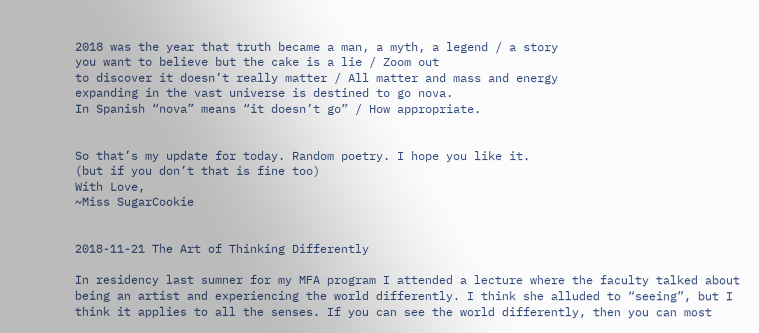2018 was the year that truth became a man, a myth, a legend / a story
you want to believe but the cake is a lie / Zoom out
to discover it doesn’t really matter / All matter and mass and energy
expanding in the vast universe is destined to go nova.
In Spanish “nova” means “it doesn’t go” / How appropriate.


So that’s my update for today. Random poetry. I hope you like it.
(but if you don’t that is fine too)
With Love,
~Miss SugarCookie


2018-11-21 The Art of Thinking Differently

In residency last sumner for my MFA program I attended a lecture where the faculty talked about being an artist and experiencing the world differently. I think she alluded to “seeing”, but I think it applies to all the senses. If you can see the world differently, then you can most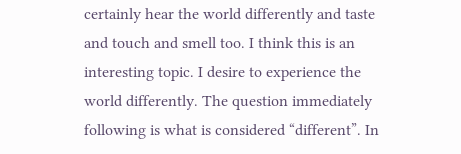certainly hear the world differently and taste and touch and smell too. I think this is an interesting topic. I desire to experience the world differently. The question immediately following is what is considered “different”. In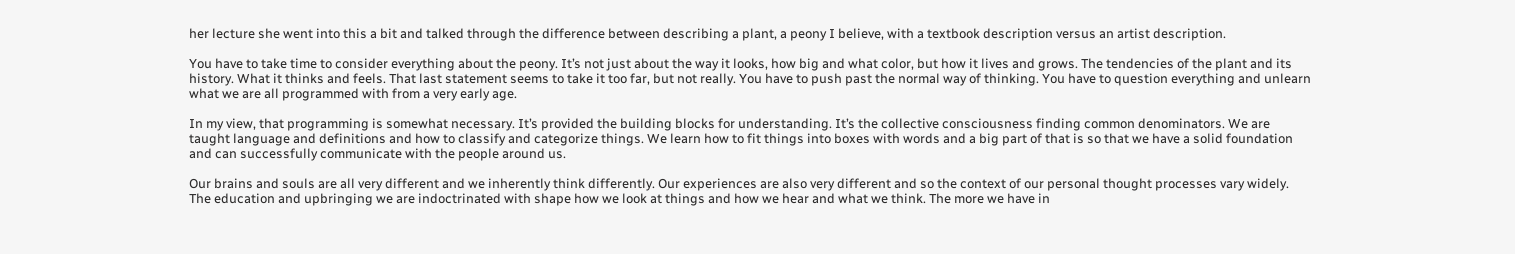her lecture she went into this a bit and talked through the difference between describing a plant, a peony I believe, with a textbook description versus an artist description.

You have to take time to consider everything about the peony. It’s not just about the way it looks, how big and what color, but how it lives and grows. The tendencies of the plant and its history. What it thinks and feels. That last statement seems to take it too far, but not really. You have to push past the normal way of thinking. You have to question everything and unlearn what we are all programmed with from a very early age.

In my view, that programming is somewhat necessary. It’s provided the building blocks for understanding. It’s the collective consciousness finding common denominators. We are taught language and definitions and how to classify and categorize things. We learn how to fit things into boxes with words and a big part of that is so that we have a solid foundation and can successfully communicate with the people around us.

Our brains and souls are all very different and we inherently think differently. Our experiences are also very different and so the context of our personal thought processes vary widely. The education and upbringing we are indoctrinated with shape how we look at things and how we hear and what we think. The more we have in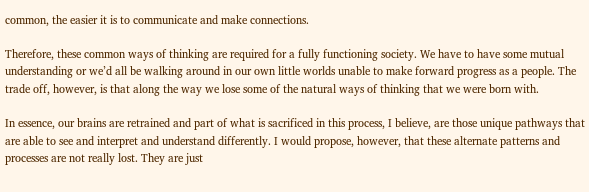common, the easier it is to communicate and make connections.

Therefore, these common ways of thinking are required for a fully functioning society. We have to have some mutual understanding or we’d all be walking around in our own little worlds unable to make forward progress as a people. The trade off, however, is that along the way we lose some of the natural ways of thinking that we were born with.

In essence, our brains are retrained and part of what is sacrificed in this process, I believe, are those unique pathways that are able to see and interpret and understand differently. I would propose, however, that these alternate patterns and processes are not really lost. They are just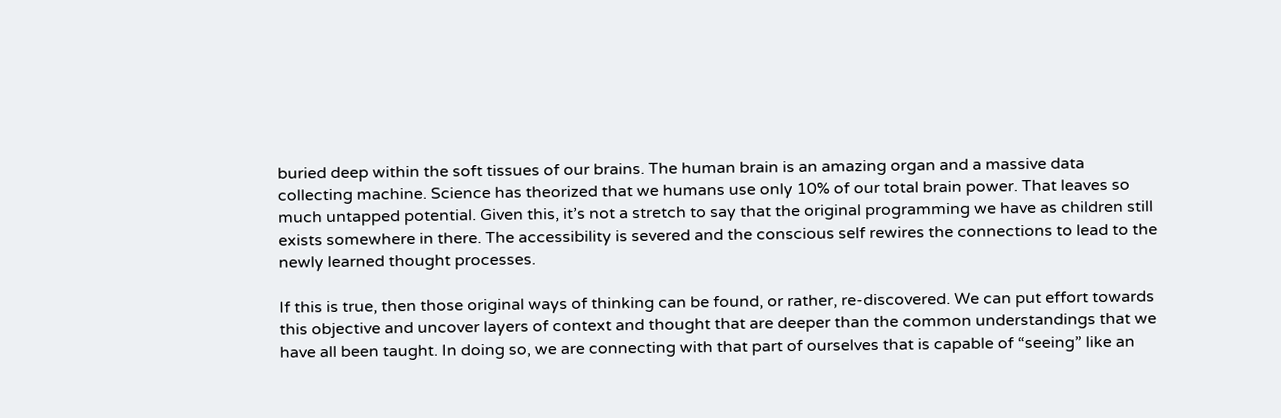buried deep within the soft tissues of our brains. The human brain is an amazing organ and a massive data collecting machine. Science has theorized that we humans use only 10% of our total brain power. That leaves so much untapped potential. Given this, it’s not a stretch to say that the original programming we have as children still exists somewhere in there. The accessibility is severed and the conscious self rewires the connections to lead to the newly learned thought processes.

If this is true, then those original ways of thinking can be found, or rather, re-discovered. We can put effort towards this objective and uncover layers of context and thought that are deeper than the common understandings that we have all been taught. In doing so, we are connecting with that part of ourselves that is capable of “seeing” like an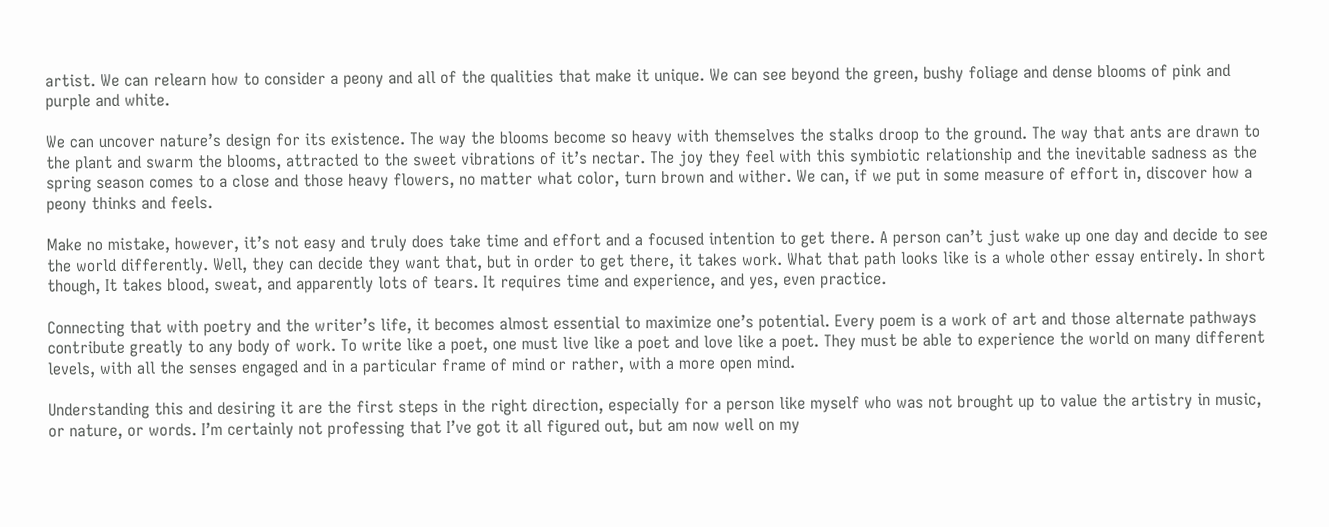artist. We can relearn how to consider a peony and all of the qualities that make it unique. We can see beyond the green, bushy foliage and dense blooms of pink and purple and white.

We can uncover nature’s design for its existence. The way the blooms become so heavy with themselves the stalks droop to the ground. The way that ants are drawn to the plant and swarm the blooms, attracted to the sweet vibrations of it’s nectar. The joy they feel with this symbiotic relationship and the inevitable sadness as the spring season comes to a close and those heavy flowers, no matter what color, turn brown and wither. We can, if we put in some measure of effort in, discover how a peony thinks and feels.

Make no mistake, however, it’s not easy and truly does take time and effort and a focused intention to get there. A person can’t just wake up one day and decide to see the world differently. Well, they can decide they want that, but in order to get there, it takes work. What that path looks like is a whole other essay entirely. In short though, It takes blood, sweat, and apparently lots of tears. It requires time and experience, and yes, even practice.

Connecting that with poetry and the writer’s life, it becomes almost essential to maximize one’s potential. Every poem is a work of art and those alternate pathways contribute greatly to any body of work. To write like a poet, one must live like a poet and love like a poet. They must be able to experience the world on many different levels, with all the senses engaged and in a particular frame of mind or rather, with a more open mind.

Understanding this and desiring it are the first steps in the right direction, especially for a person like myself who was not brought up to value the artistry in music, or nature, or words. I’m certainly not professing that I’ve got it all figured out, but am now well on my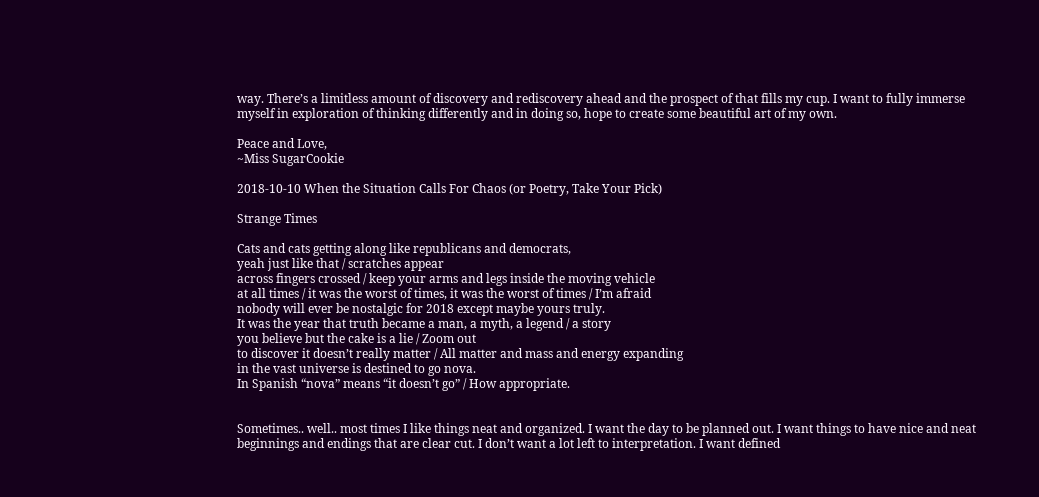way. There’s a limitless amount of discovery and rediscovery ahead and the prospect of that fills my cup. I want to fully immerse myself in exploration of thinking differently and in doing so, hope to create some beautiful art of my own.

Peace and Love,
~Miss SugarCookie

2018-10-10 When the Situation Calls For Chaos (or Poetry, Take Your Pick)

Strange Times

Cats and cats getting along like republicans and democrats,
yeah just like that / scratches appear
across fingers crossed / keep your arms and legs inside the moving vehicle
at all times / it was the worst of times, it was the worst of times / I’m afraid
nobody will ever be nostalgic for 2018 except maybe yours truly.
It was the year that truth became a man, a myth, a legend / a story
you believe but the cake is a lie / Zoom out
to discover it doesn’t really matter / All matter and mass and energy expanding
in the vast universe is destined to go nova.
In Spanish “nova” means “it doesn’t go” / How appropriate.


Sometimes.. well.. most times I like things neat and organized. I want the day to be planned out. I want things to have nice and neat beginnings and endings that are clear cut. I don’t want a lot left to interpretation. I want defined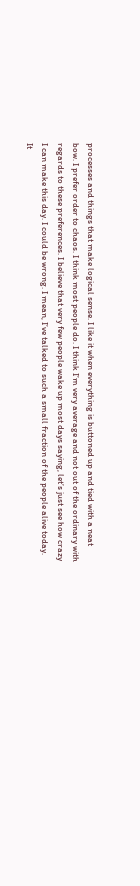processes and things that make logical sense. I like it when everything is buttoned up and tied with a neat bow. I prefer order to chaos. I think most people do. I think I’m very average and not out of the ordinary with regards to these preferences. I believe that very few people wake up most days saying, let’s just see how crazy I can make this day. I could be wrong. I mean, I’ve talked to such a small fraction of the people alive today. It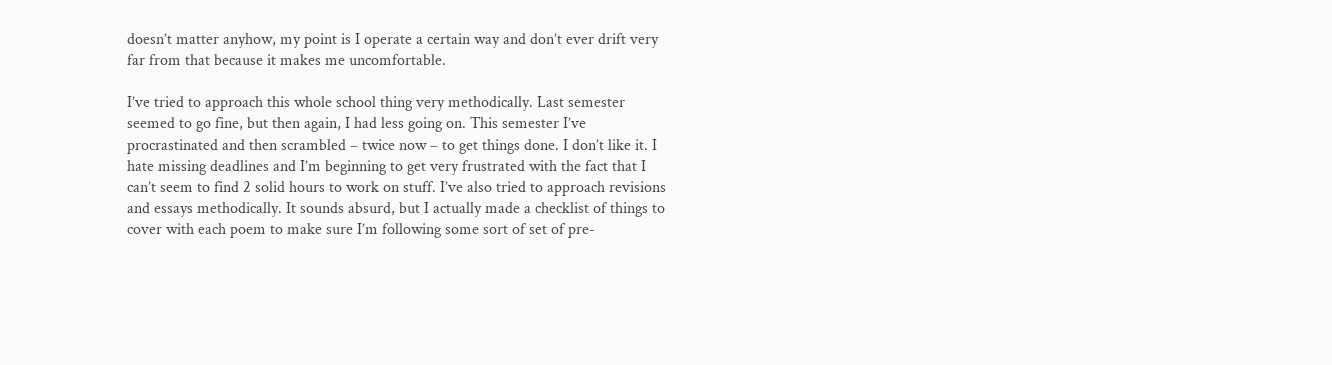doesn’t matter anyhow, my point is I operate a certain way and don’t ever drift very far from that because it makes me uncomfortable.

I’ve tried to approach this whole school thing very methodically. Last semester seemed to go fine, but then again, I had less going on. This semester I’ve procrastinated and then scrambled – twice now – to get things done. I don’t like it. I hate missing deadlines and I’m beginning to get very frustrated with the fact that I can’t seem to find 2 solid hours to work on stuff. I’ve also tried to approach revisions and essays methodically. It sounds absurd, but I actually made a checklist of things to cover with each poem to make sure I’m following some sort of set of pre-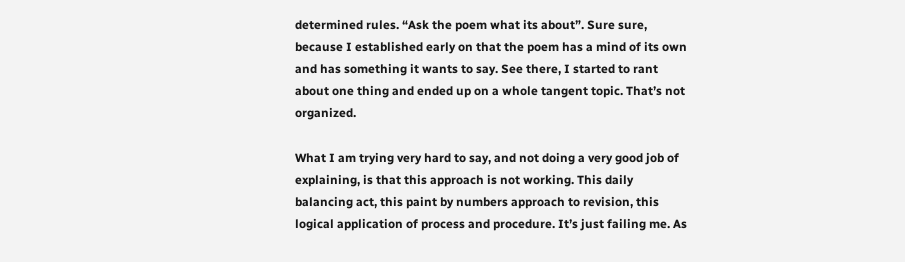determined rules. “Ask the poem what its about”. Sure sure, because I established early on that the poem has a mind of its own and has something it wants to say. See there, I started to rant about one thing and ended up on a whole tangent topic. That’s not organized.

What I am trying very hard to say, and not doing a very good job of explaining, is that this approach is not working. This daily balancing act, this paint by numbers approach to revision, this logical application of process and procedure. It’s just failing me. As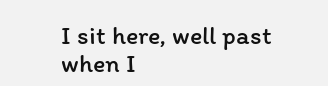I sit here, well past when I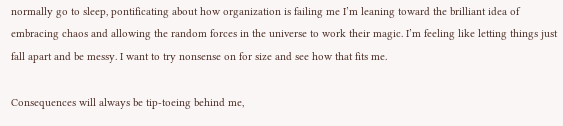normally go to sleep, pontificating about how organization is failing me I’m leaning toward the brilliant idea of embracing chaos and allowing the random forces in the universe to work their magic. I’m feeling like letting things just fall apart and be messy. I want to try nonsense on for size and see how that fits me.

Consequences will always be tip-toeing behind me,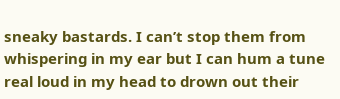sneaky bastards. I can’t stop them from whispering in my ear but I can hum a tune real loud in my head to drown out their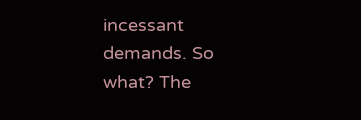incessant demands. So what? The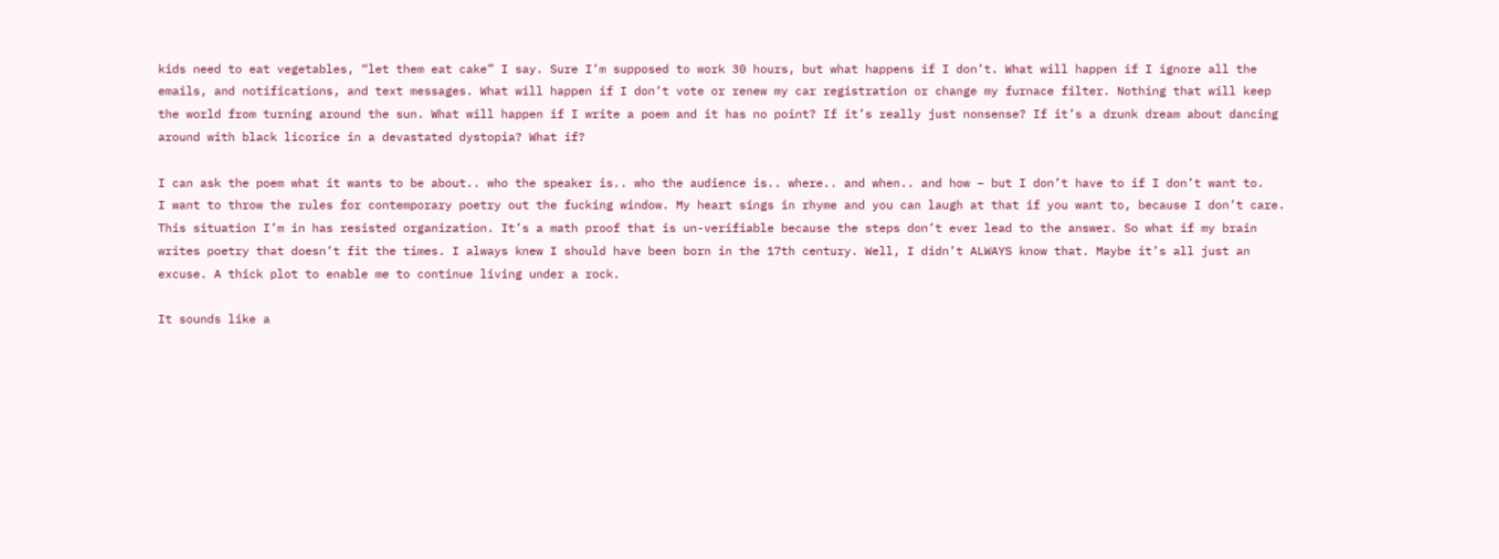kids need to eat vegetables, “let them eat cake” I say. Sure I’m supposed to work 30 hours, but what happens if I don’t. What will happen if I ignore all the emails, and notifications, and text messages. What will happen if I don’t vote or renew my car registration or change my furnace filter. Nothing that will keep the world from turning around the sun. What will happen if I write a poem and it has no point? If it’s really just nonsense? If it’s a drunk dream about dancing around with black licorice in a devastated dystopia? What if?

I can ask the poem what it wants to be about.. who the speaker is.. who the audience is.. where.. and when.. and how – but I don’t have to if I don’t want to.
I want to throw the rules for contemporary poetry out the fucking window. My heart sings in rhyme and you can laugh at that if you want to, because I don’t care. This situation I’m in has resisted organization. It’s a math proof that is un-verifiable because the steps don’t ever lead to the answer. So what if my brain writes poetry that doesn’t fit the times. I always knew I should have been born in the 17th century. Well, I didn’t ALWAYS know that. Maybe it’s all just an excuse. A thick plot to enable me to continue living under a rock.

It sounds like a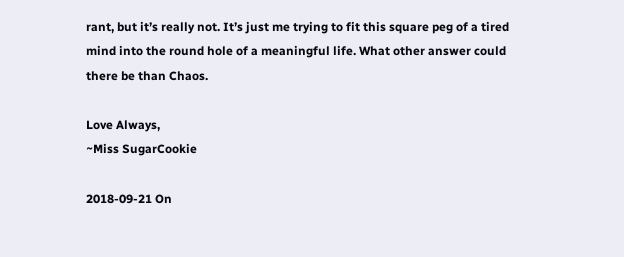rant, but it’s really not. It’s just me trying to fit this square peg of a tired mind into the round hole of a meaningful life. What other answer could there be than Chaos.

Love Always,
~Miss SugarCookie

2018-09-21 On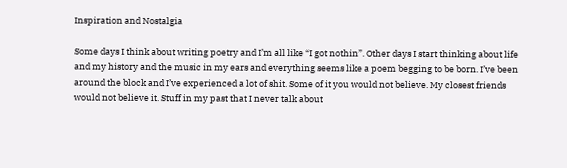Inspiration and Nostalgia

Some days I think about writing poetry and I’m all like “I got nothin”. Other days I start thinking about life and my history and the music in my ears and everything seems like a poem begging to be born. I’ve been around the block and I’ve experienced a lot of shit. Some of it you would not believe. My closest friends would not believe it. Stuff in my past that I never talk about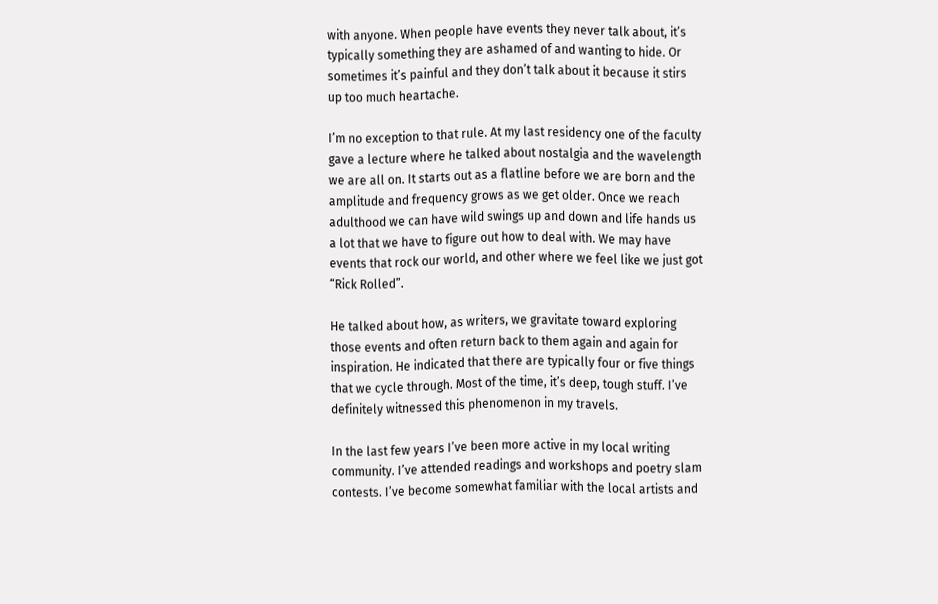with anyone. When people have events they never talk about, it’s typically something they are ashamed of and wanting to hide. Or sometimes it’s painful and they don’t talk about it because it stirs up too much heartache.

I’m no exception to that rule. At my last residency one of the faculty gave a lecture where he talked about nostalgia and the wavelength we are all on. It starts out as a flatline before we are born and the amplitude and frequency grows as we get older. Once we reach adulthood we can have wild swings up and down and life hands us a lot that we have to figure out how to deal with. We may have events that rock our world, and other where we feel like we just got “Rick Rolled”.

He talked about how, as writers, we gravitate toward exploring those events and often return back to them again and again for inspiration. He indicated that there are typically four or five things that we cycle through. Most of the time, it’s deep, tough stuff. I’ve definitely witnessed this phenomenon in my travels.

In the last few years I’ve been more active in my local writing community. I’ve attended readings and workshops and poetry slam contests. I’ve become somewhat familiar with the local artists and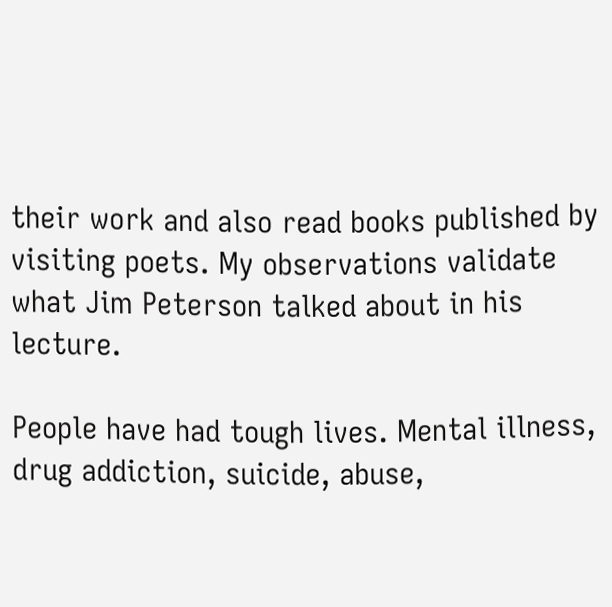their work and also read books published by visiting poets. My observations validate what Jim Peterson talked about in his lecture.

People have had tough lives. Mental illness, drug addiction, suicide, abuse,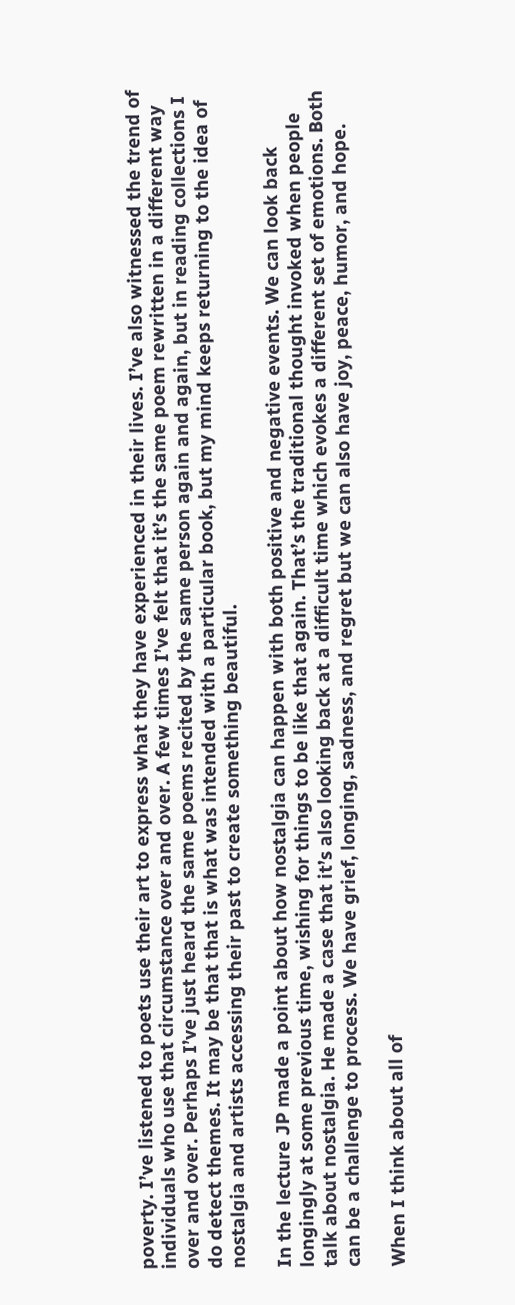poverty. I’ve listened to poets use their art to express what they have experienced in their lives. I’ve also witnessed the trend of individuals who use that circumstance over and over. A few times I’ve felt that it’s the same poem rewritten in a different way over and over. Perhaps I’ve just heard the same poems recited by the same person again and again, but in reading collections I do detect themes. It may be that that is what was intended with a particular book, but my mind keeps returning to the idea of nostalgia and artists accessing their past to create something beautiful.

In the lecture JP made a point about how nostalgia can happen with both positive and negative events. We can look back longingly at some previous time, wishing for things to be like that again. That’s the traditional thought invoked when people talk about nostalgia. He made a case that it’s also looking back at a difficult time which evokes a different set of emotions. Both can be a challenge to process. We have grief, longing, sadness, and regret but we can also have joy, peace, humor, and hope.

When I think about all of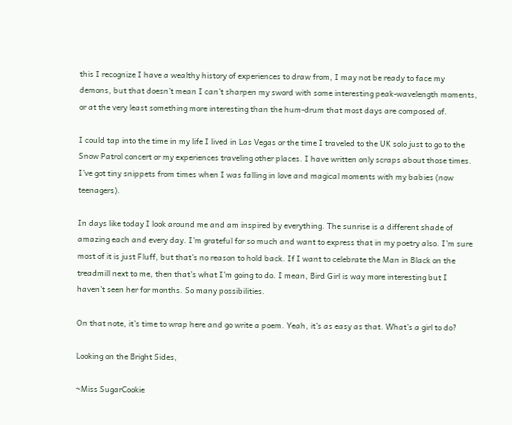this I recognize I have a wealthy history of experiences to draw from, I may not be ready to face my demons, but that doesn’t mean I can’t sharpen my sword with some interesting peak-wavelength moments, or at the very least something more interesting than the hum-drum that most days are composed of.

I could tap into the time in my life I lived in Las Vegas or the time I traveled to the UK solo just to go to the Snow Patrol concert or my experiences traveling other places. I have written only scraps about those times. I’ve got tiny snippets from times when I was falling in love and magical moments with my babies (now teenagers).

In days like today I look around me and am inspired by everything. The sunrise is a different shade of amazing each and every day. I’m grateful for so much and want to express that in my poetry also. I’m sure most of it is just Fluff, but that’s no reason to hold back. If I want to celebrate the Man in Black on the treadmill next to me, then that’s what I’m going to do. I mean, Bird Girl is way more interesting but I haven’t seen her for months. So many possibilities.

On that note, it’s time to wrap here and go write a poem. Yeah, it’s as easy as that. What’s a girl to do?

Looking on the Bright Sides,

~Miss SugarCookie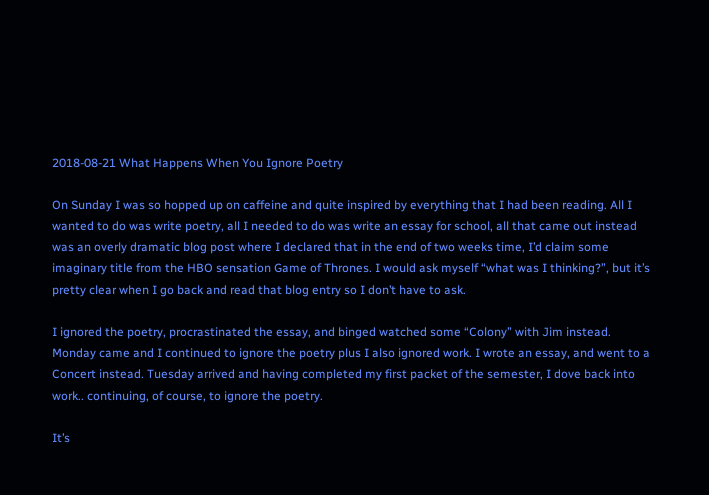2018-08-21 What Happens When You Ignore Poetry

On Sunday I was so hopped up on caffeine and quite inspired by everything that I had been reading. All I wanted to do was write poetry, all I needed to do was write an essay for school, all that came out instead was an overly dramatic blog post where I declared that in the end of two weeks time, I’d claim some imaginary title from the HBO sensation Game of Thrones. I would ask myself “what was I thinking?”, but it’s pretty clear when I go back and read that blog entry so I don’t have to ask.

I ignored the poetry, procrastinated the essay, and binged watched some “Colony” with Jim instead. Monday came and I continued to ignore the poetry plus I also ignored work. I wrote an essay, and went to a Concert instead. Tuesday arrived and having completed my first packet of the semester, I dove back into work.. continuing, of course, to ignore the poetry.

It’s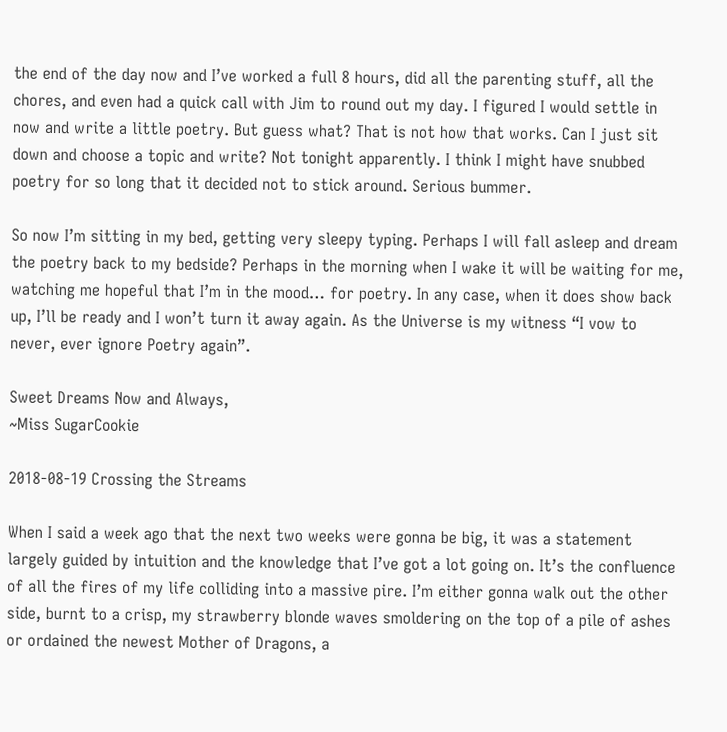the end of the day now and I’ve worked a full 8 hours, did all the parenting stuff, all the chores, and even had a quick call with Jim to round out my day. I figured I would settle in now and write a little poetry. But guess what? That is not how that works. Can I just sit down and choose a topic and write? Not tonight apparently. I think I might have snubbed poetry for so long that it decided not to stick around. Serious bummer.

So now I’m sitting in my bed, getting very sleepy typing. Perhaps I will fall asleep and dream the poetry back to my bedside? Perhaps in the morning when I wake it will be waiting for me, watching me hopeful that I’m in the mood… for poetry. In any case, when it does show back up, I’ll be ready and I won’t turn it away again. As the Universe is my witness “I vow to never, ever ignore Poetry again”.

Sweet Dreams Now and Always,
~Miss SugarCookie

2018-08-19 Crossing the Streams

When I said a week ago that the next two weeks were gonna be big, it was a statement largely guided by intuition and the knowledge that I’ve got a lot going on. It’s the confluence of all the fires of my life colliding into a massive pire. I’m either gonna walk out the other side, burnt to a crisp, my strawberry blonde waves smoldering on the top of a pile of ashes or ordained the newest Mother of Dragons, a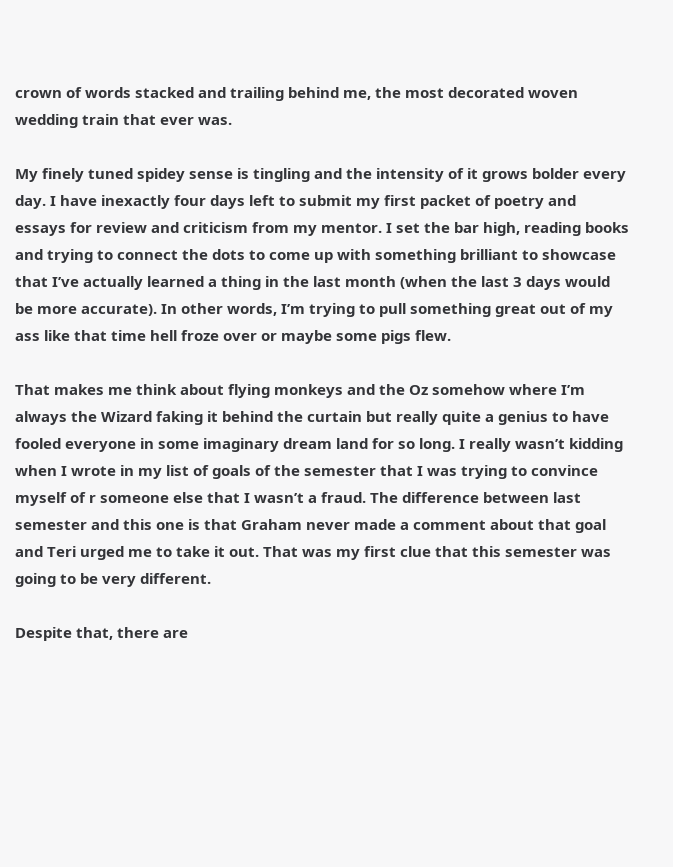crown of words stacked and trailing behind me, the most decorated woven wedding train that ever was.

My finely tuned spidey sense is tingling and the intensity of it grows bolder every day. I have inexactly four days left to submit my first packet of poetry and essays for review and criticism from my mentor. I set the bar high, reading books and trying to connect the dots to come up with something brilliant to showcase that I’ve actually learned a thing in the last month (when the last 3 days would be more accurate). In other words, I’m trying to pull something great out of my ass like that time hell froze over or maybe some pigs flew.

That makes me think about flying monkeys and the Oz somehow where I’m always the Wizard faking it behind the curtain but really quite a genius to have fooled everyone in some imaginary dream land for so long. I really wasn’t kidding when I wrote in my list of goals of the semester that I was trying to convince myself of r someone else that I wasn’t a fraud. The difference between last semester and this one is that Graham never made a comment about that goal and Teri urged me to take it out. That was my first clue that this semester was going to be very different.

Despite that, there are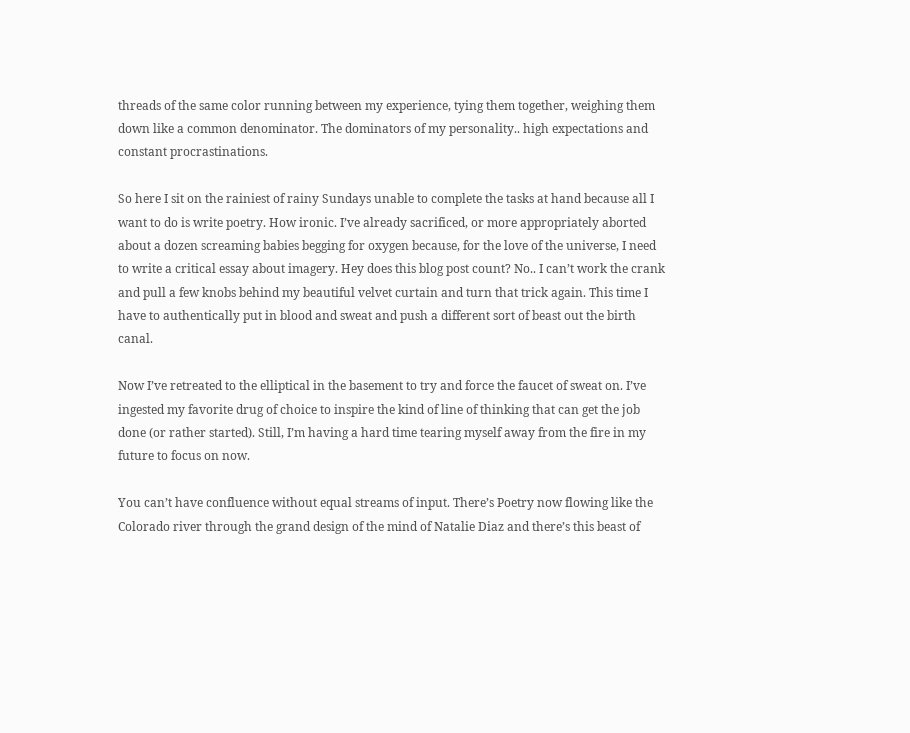threads of the same color running between my experience, tying them together, weighing them down like a common denominator. The dominators of my personality.. high expectations and constant procrastinations.

So here I sit on the rainiest of rainy Sundays unable to complete the tasks at hand because all I want to do is write poetry. How ironic. I’ve already sacrificed, or more appropriately aborted about a dozen screaming babies begging for oxygen because, for the love of the universe, I need to write a critical essay about imagery. Hey does this blog post count? No.. I can’t work the crank and pull a few knobs behind my beautiful velvet curtain and turn that trick again. This time I have to authentically put in blood and sweat and push a different sort of beast out the birth canal.

Now I’ve retreated to the elliptical in the basement to try and force the faucet of sweat on. I’ve ingested my favorite drug of choice to inspire the kind of line of thinking that can get the job done (or rather started). Still, I’m having a hard time tearing myself away from the fire in my future to focus on now.

You can’t have confluence without equal streams of input. There’s Poetry now flowing like the Colorado river through the grand design of the mind of Natalie Diaz and there’s this beast of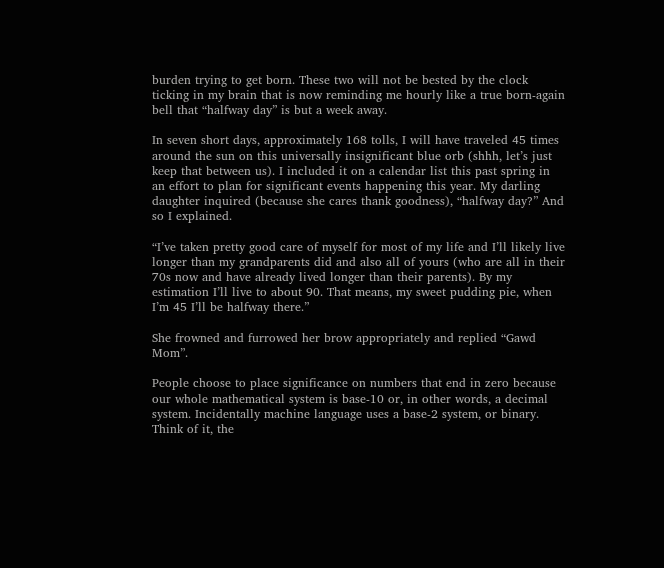burden trying to get born. These two will not be bested by the clock ticking in my brain that is now reminding me hourly like a true born-again bell that “halfway day” is but a week away.

In seven short days, approximately 168 tolls, I will have traveled 45 times around the sun on this universally insignificant blue orb (shhh, let’s just keep that between us). I included it on a calendar list this past spring in an effort to plan for significant events happening this year. My darling daughter inquired (because she cares thank goodness), “halfway day?” And so I explained.

“I’ve taken pretty good care of myself for most of my life and I’ll likely live longer than my grandparents did and also all of yours (who are all in their 70s now and have already lived longer than their parents). By my estimation I’ll live to about 90. That means, my sweet pudding pie, when I’m 45 I’ll be halfway there.”

She frowned and furrowed her brow appropriately and replied “Gawd Mom”.

People choose to place significance on numbers that end in zero because our whole mathematical system is base-10 or, in other words, a decimal system. Incidentally machine language uses a base-2 system, or binary. Think of it, the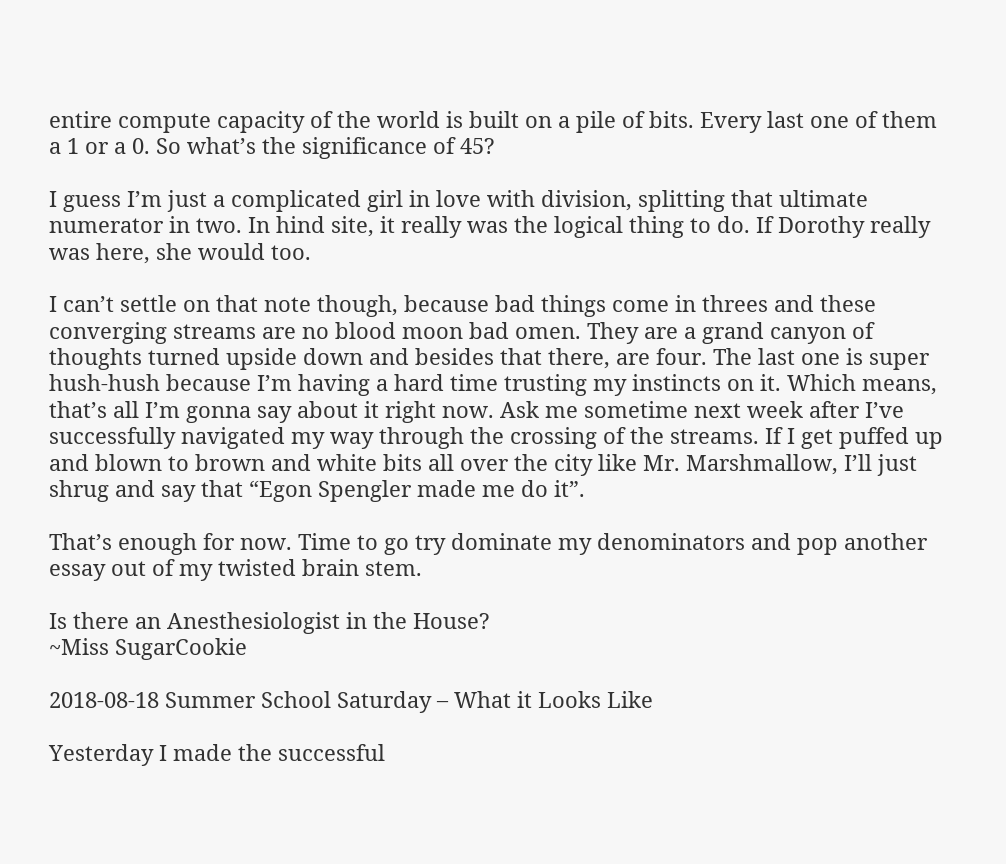entire compute capacity of the world is built on a pile of bits. Every last one of them a 1 or a 0. So what’s the significance of 45?

I guess I’m just a complicated girl in love with division, splitting that ultimate numerator in two. In hind site, it really was the logical thing to do. If Dorothy really was here, she would too.

I can’t settle on that note though, because bad things come in threes and these converging streams are no blood moon bad omen. They are a grand canyon of thoughts turned upside down and besides that there, are four. The last one is super hush-hush because I’m having a hard time trusting my instincts on it. Which means, that’s all I’m gonna say about it right now. Ask me sometime next week after I’ve successfully navigated my way through the crossing of the streams. If I get puffed up and blown to brown and white bits all over the city like Mr. Marshmallow, I’ll just shrug and say that “Egon Spengler made me do it”.

That’s enough for now. Time to go try dominate my denominators and pop another essay out of my twisted brain stem.

Is there an Anesthesiologist in the House?
~Miss SugarCookie

2018-08-18 Summer School Saturday – What it Looks Like

Yesterday I made the successful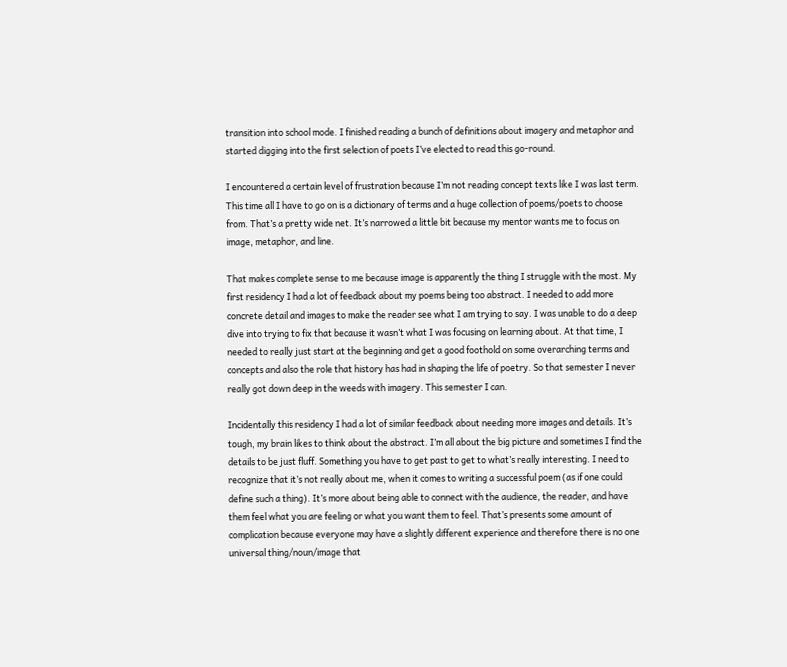transition into school mode. I finished reading a bunch of definitions about imagery and metaphor and started digging into the first selection of poets I’ve elected to read this go-round.

I encountered a certain level of frustration because I’m not reading concept texts like I was last term. This time all I have to go on is a dictionary of terms and a huge collection of poems/poets to choose from. That’s a pretty wide net. It’s narrowed a little bit because my mentor wants me to focus on image, metaphor, and line.

That makes complete sense to me because image is apparently the thing I struggle with the most. My first residency I had a lot of feedback about my poems being too abstract. I needed to add more concrete detail and images to make the reader see what I am trying to say. I was unable to do a deep dive into trying to fix that because it wasn’t what I was focusing on learning about. At that time, I needed to really just start at the beginning and get a good foothold on some overarching terms and concepts and also the role that history has had in shaping the life of poetry. So that semester I never really got down deep in the weeds with imagery. This semester I can.

Incidentally this residency I had a lot of similar feedback about needing more images and details. It’s tough, my brain likes to think about the abstract. I’m all about the big picture and sometimes I find the details to be just fluff. Something you have to get past to get to what’s really interesting. I need to recognize that it’s not really about me, when it comes to writing a successful poem (as if one could define such a thing). It’s more about being able to connect with the audience, the reader, and have them feel what you are feeling or what you want them to feel. That’s presents some amount of complication because everyone may have a slightly different experience and therefore there is no one universal thing/noun/image that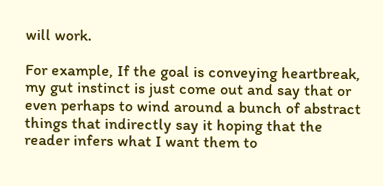will work.

For example, If the goal is conveying heartbreak, my gut instinct is just come out and say that or even perhaps to wind around a bunch of abstract things that indirectly say it hoping that the reader infers what I want them to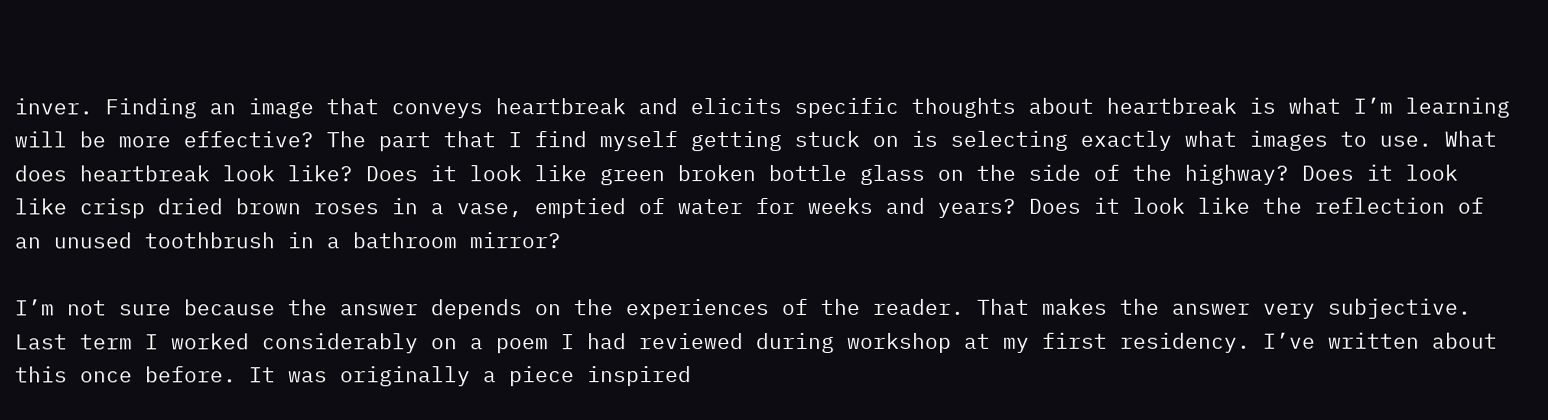inver. Finding an image that conveys heartbreak and elicits specific thoughts about heartbreak is what I’m learning will be more effective? The part that I find myself getting stuck on is selecting exactly what images to use. What does heartbreak look like? Does it look like green broken bottle glass on the side of the highway? Does it look like crisp dried brown roses in a vase, emptied of water for weeks and years? Does it look like the reflection of an unused toothbrush in a bathroom mirror?

I’m not sure because the answer depends on the experiences of the reader. That makes the answer very subjective. Last term I worked considerably on a poem I had reviewed during workshop at my first residency. I’ve written about this once before. It was originally a piece inspired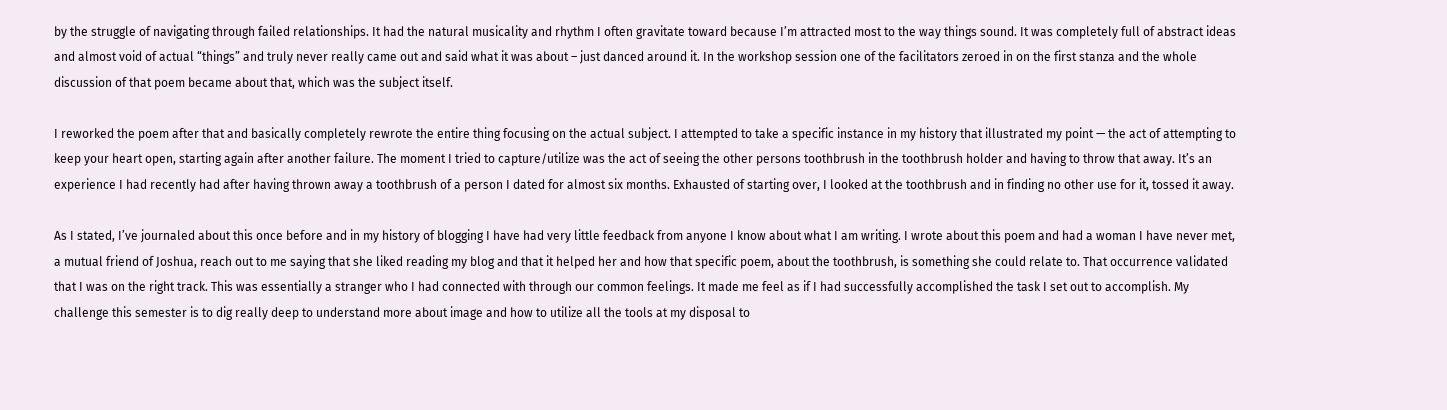by the struggle of navigating through failed relationships. It had the natural musicality and rhythm I often gravitate toward because I’m attracted most to the way things sound. It was completely full of abstract ideas and almost void of actual “things” and truly never really came out and said what it was about – just danced around it. In the workshop session one of the facilitators zeroed in on the first stanza and the whole discussion of that poem became about that, which was the subject itself.

I reworked the poem after that and basically completely rewrote the entire thing focusing on the actual subject. I attempted to take a specific instance in my history that illustrated my point — the act of attempting to keep your heart open, starting again after another failure. The moment I tried to capture/utilize was the act of seeing the other persons toothbrush in the toothbrush holder and having to throw that away. It’s an experience I had recently had after having thrown away a toothbrush of a person I dated for almost six months. Exhausted of starting over, I looked at the toothbrush and in finding no other use for it, tossed it away.

As I stated, I’ve journaled about this once before and in my history of blogging I have had very little feedback from anyone I know about what I am writing. I wrote about this poem and had a woman I have never met, a mutual friend of Joshua, reach out to me saying that she liked reading my blog and that it helped her and how that specific poem, about the toothbrush, is something she could relate to. That occurrence validated that I was on the right track. This was essentially a stranger who I had connected with through our common feelings. It made me feel as if I had successfully accomplished the task I set out to accomplish. My challenge this semester is to dig really deep to understand more about image and how to utilize all the tools at my disposal to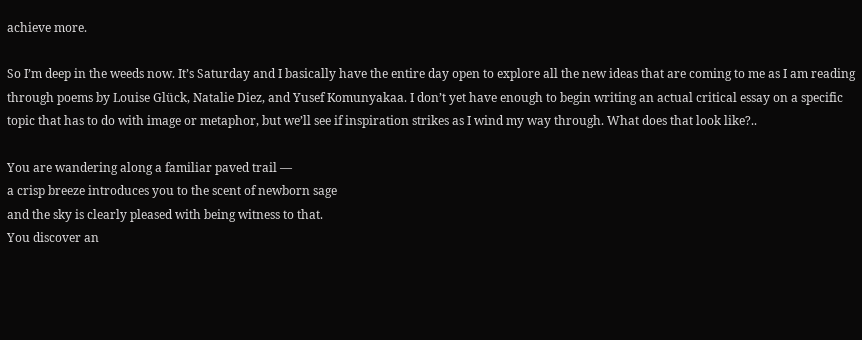achieve more.

So I’m deep in the weeds now. It’s Saturday and I basically have the entire day open to explore all the new ideas that are coming to me as I am reading through poems by Louise Glück, Natalie Diez, and Yusef Komunyakaa. I don’t yet have enough to begin writing an actual critical essay on a specific topic that has to do with image or metaphor, but we’ll see if inspiration strikes as I wind my way through. What does that look like?..

You are wandering along a familiar paved trail —
a crisp breeze introduces you to the scent of newborn sage
and the sky is clearly pleased with being witness to that.
You discover an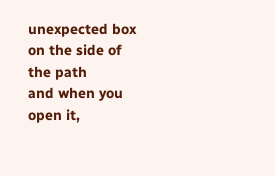unexpected box on the side of the path
and when you open it,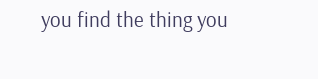you find the thing you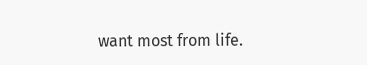want most from life.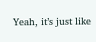Yeah, it’s just like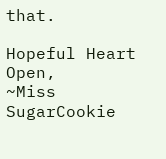that.

Hopeful Heart Open,
~Miss SugarCookie